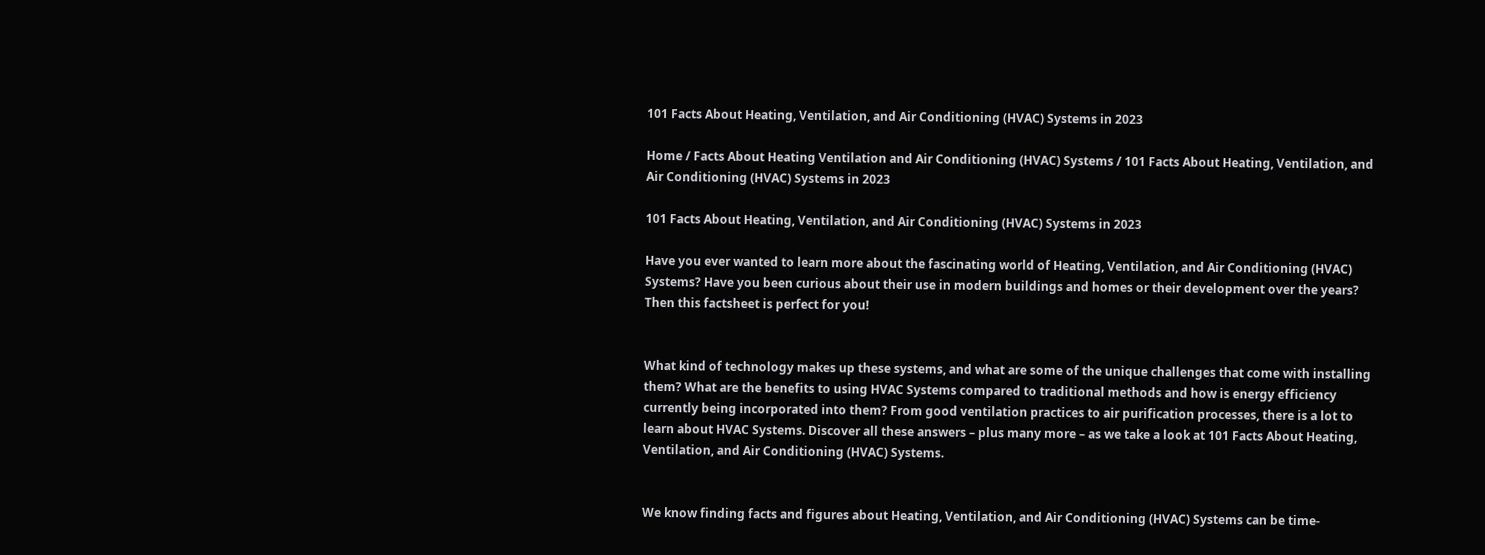101 Facts About Heating, Ventilation, and Air Conditioning (HVAC) Systems in 2023

Home / Facts About Heating Ventilation and Air Conditioning (HVAC) Systems / 101 Facts About Heating, Ventilation, and Air Conditioning (HVAC) Systems in 2023

101 Facts About Heating, Ventilation, and Air Conditioning (HVAC) Systems in 2023

Have you ever wanted to learn more about the fascinating world of Heating, Ventilation, and Air Conditioning (HVAC) Systems? Have you been curious about their use in modern buildings and homes or their development over the years? Then this factsheet is perfect for you!


What kind of technology makes up these systems, and what are some of the unique challenges that come with installing them? What are the benefits to using HVAC Systems compared to traditional methods and how is energy efficiency currently being incorporated into them? From good ventilation practices to air purification processes, there is a lot to learn about HVAC Systems. Discover all these answers – plus many more – as we take a look at 101 Facts About Heating, Ventilation, and Air Conditioning (HVAC) Systems.


We know finding facts and figures about Heating, Ventilation, and Air Conditioning (HVAC) Systems can be time-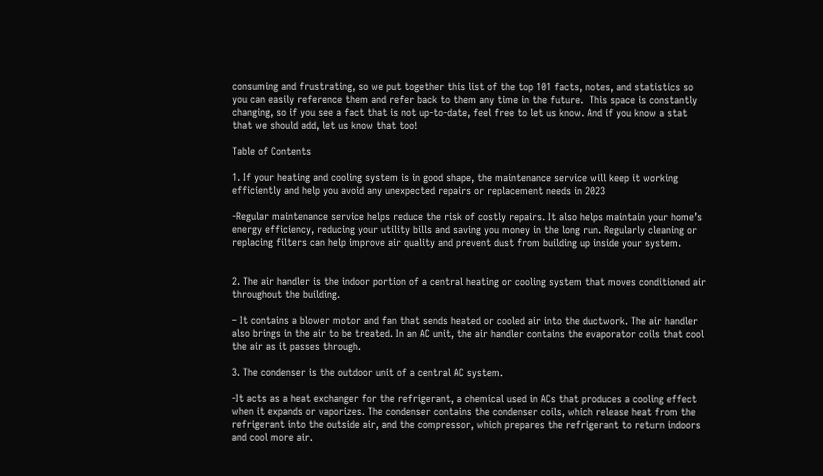consuming and frustrating, so we put together this list of the top 101 facts, notes, and statistics so you can easily reference them and refer back to them any time in the future.  This space is constantly changing, so if you see a fact that is not up-to-date, feel free to let us know. And if you know a stat that we should add, let us know that too!

Table of Contents

1. If your heating and cooling system is in good shape, the maintenance service will keep it working efficiently and help you avoid any unexpected repairs or replacement needs in 2023

-Regular maintenance service helps reduce the risk of costly repairs. It also helps maintain your home’s energy efficiency, reducing your utility bills and saving you money in the long run. Regularly cleaning or replacing filters can help improve air quality and prevent dust from building up inside your system.


2. The air handler is the indoor portion of a central heating or cooling system that moves conditioned air throughout the building.

– It contains a blower motor and fan that sends heated or cooled air into the ductwork. The air handler also brings in the air to be treated. In an AC unit, the air handler contains the evaporator coils that cool the air as it passes through.

3. The condenser is the outdoor unit of a central AC system.

-It acts as a heat exchanger for the refrigerant, a chemical used in ACs that produces a cooling effect when it expands or vaporizes. The condenser contains the condenser coils, which release heat from the refrigerant into the outside air, and the compressor, which prepares the refrigerant to return indoors and cool more air.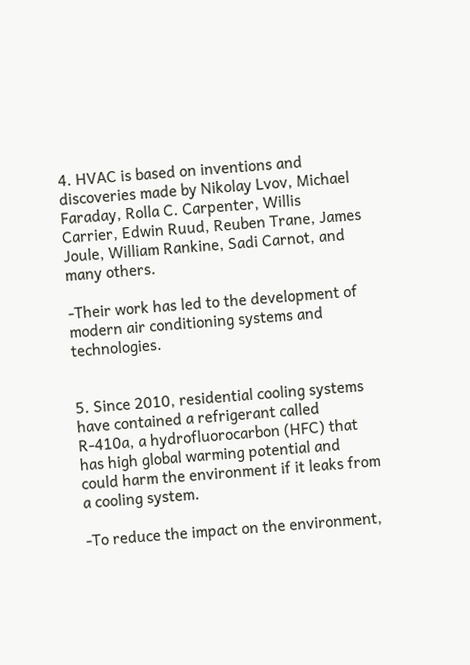4. HVAC is based on inventions and discoveries made by Nikolay Lvov, Michael Faraday, Rolla C. Carpenter, Willis Carrier, Edwin Ruud, Reuben Trane, James Joule, William Rankine, Sadi Carnot, and many others.

-Their work has led to the development of modern air conditioning systems and technologies.


5. Since 2010, residential cooling systems have contained a refrigerant called R-410a, a hydrofluorocarbon (HFC) that has high global warming potential and could harm the environment if it leaks from a cooling system.

-To reduce the impact on the environment,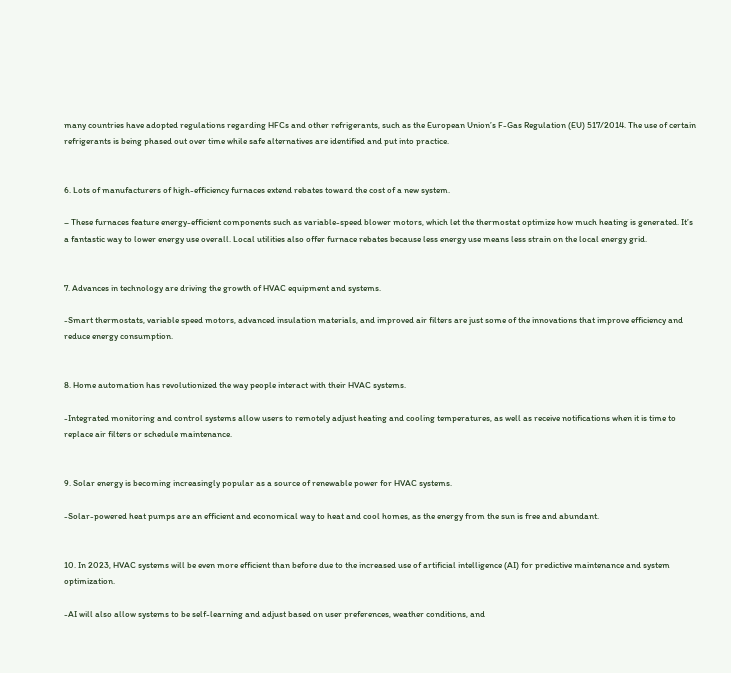many countries have adopted regulations regarding HFCs and other refrigerants, such as the European Union’s F-Gas Regulation (EU) 517/2014. The use of certain refrigerants is being phased out over time while safe alternatives are identified and put into practice.


6. Lots of manufacturers of high-efficiency furnaces extend rebates toward the cost of a new system.

– These furnaces feature energy-efficient components such as variable-speed blower motors, which let the thermostat optimize how much heating is generated. It’s a fantastic way to lower energy use overall. Local utilities also offer furnace rebates because less energy use means less strain on the local energy grid.


7. Advances in technology are driving the growth of HVAC equipment and systems.

-Smart thermostats, variable speed motors, advanced insulation materials, and improved air filters are just some of the innovations that improve efficiency and reduce energy consumption.


8. Home automation has revolutionized the way people interact with their HVAC systems.

-Integrated monitoring and control systems allow users to remotely adjust heating and cooling temperatures, as well as receive notifications when it is time to replace air filters or schedule maintenance.


9. Solar energy is becoming increasingly popular as a source of renewable power for HVAC systems.

-Solar-powered heat pumps are an efficient and economical way to heat and cool homes, as the energy from the sun is free and abundant.


10. In 2023, HVAC systems will be even more efficient than before due to the increased use of artificial intelligence (AI) for predictive maintenance and system optimization.

-AI will also allow systems to be self-learning and adjust based on user preferences, weather conditions, and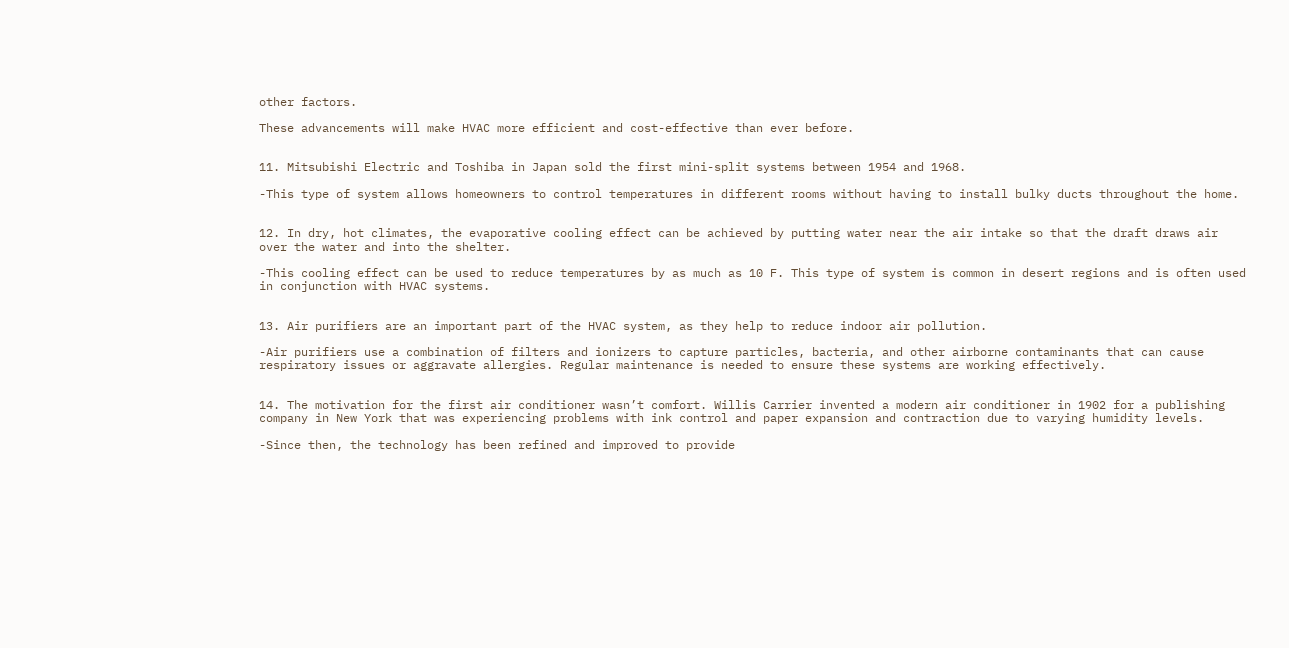other factors.

These advancements will make HVAC more efficient and cost-effective than ever before.


11. Mitsubishi Electric and Toshiba in Japan sold the first mini-split systems between 1954 and 1968.

-This type of system allows homeowners to control temperatures in different rooms without having to install bulky ducts throughout the home.


12. In dry, hot climates, the evaporative cooling effect can be achieved by putting water near the air intake so that the draft draws air over the water and into the shelter.

-This cooling effect can be used to reduce temperatures by as much as 10 F. This type of system is common in desert regions and is often used in conjunction with HVAC systems.


13. Air purifiers are an important part of the HVAC system, as they help to reduce indoor air pollution.

-Air purifiers use a combination of filters and ionizers to capture particles, bacteria, and other airborne contaminants that can cause respiratory issues or aggravate allergies. Regular maintenance is needed to ensure these systems are working effectively.


14. The motivation for the first air conditioner wasn’t comfort. Willis Carrier invented a modern air conditioner in 1902 for a publishing company in New York that was experiencing problems with ink control and paper expansion and contraction due to varying humidity levels.

-Since then, the technology has been refined and improved to provide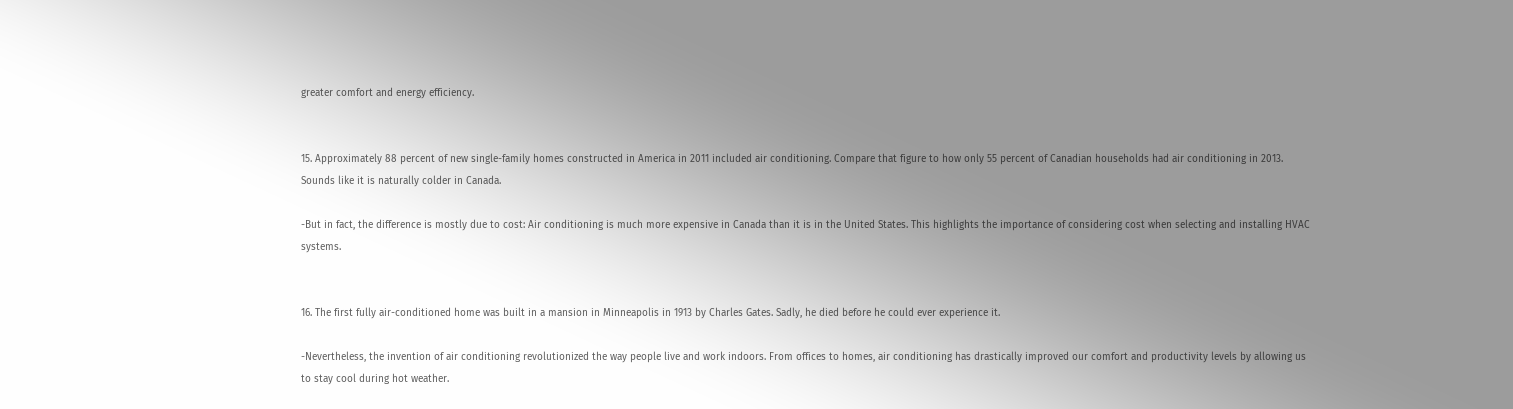greater comfort and energy efficiency.


15. Approximately 88 percent of new single-family homes constructed in America in 2011 included air conditioning. Compare that figure to how only 55 percent of Canadian households had air conditioning in 2013. Sounds like it is naturally colder in Canada.

-But in fact, the difference is mostly due to cost: Air conditioning is much more expensive in Canada than it is in the United States. This highlights the importance of considering cost when selecting and installing HVAC systems.


16. The first fully air-conditioned home was built in a mansion in Minneapolis in 1913 by Charles Gates. Sadly, he died before he could ever experience it.

-Nevertheless, the invention of air conditioning revolutionized the way people live and work indoors. From offices to homes, air conditioning has drastically improved our comfort and productivity levels by allowing us to stay cool during hot weather.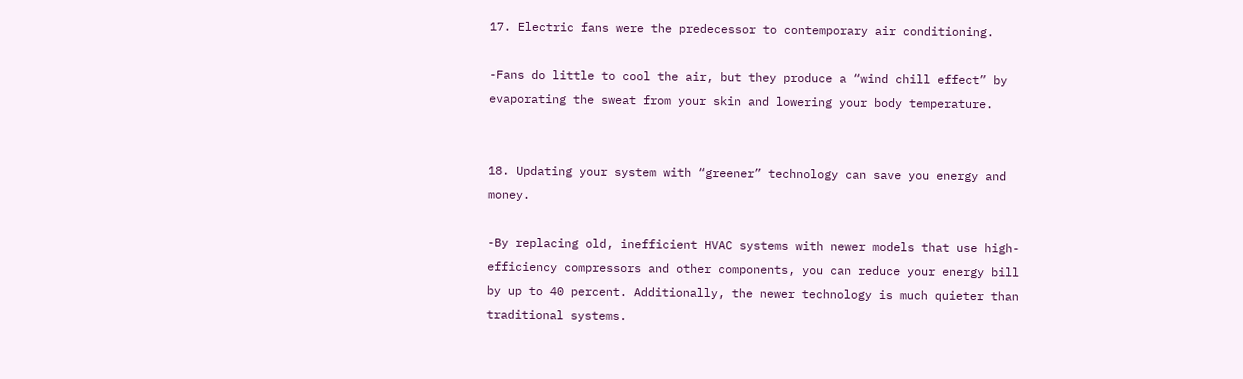17. Electric fans were the predecessor to contemporary air conditioning.

-Fans do little to cool the air, but they produce a “wind chill effect” by evaporating the sweat from your skin and lowering your body temperature.


18. Updating your system with “greener” technology can save you energy and money.

-By replacing old, inefficient HVAC systems with newer models that use high-efficiency compressors and other components, you can reduce your energy bill by up to 40 percent. Additionally, the newer technology is much quieter than traditional systems.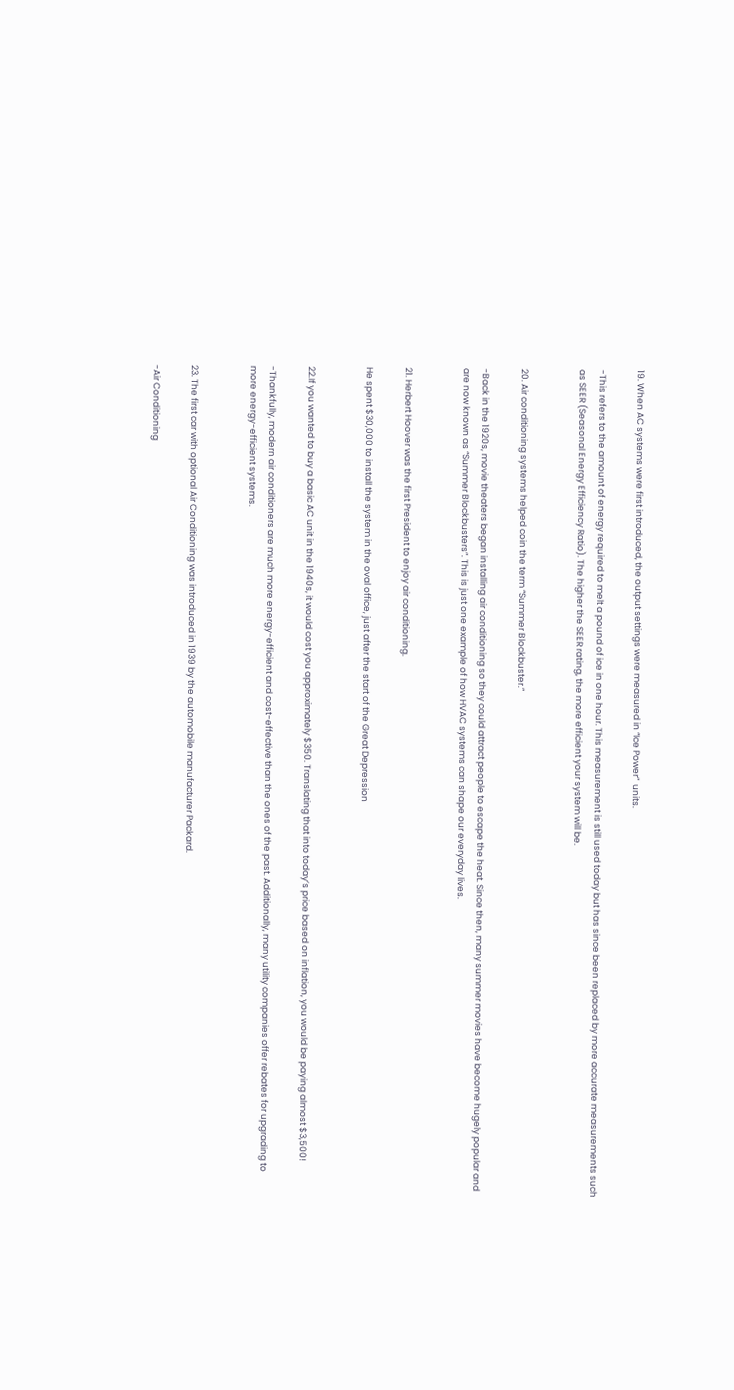19. When AC systems were first introduced, the output settings were measured in “Ice Power”  units.

-This refers to the amount of energy required to melt a pound of ice in one hour. This measurement is still used today but has since been replaced by more accurate measurements such as SEER (Seasonal Energy Efficiency Ratio). The higher the SEER rating, the more efficient your system will be.


20. Air conditioning systems helped coin the term “Summer Blockbuster.”

-Back in the 1920s, movie theaters began installing air conditioning so they could attract people to escape the heat. Since then, many summer movies have become hugely popular and are now known as “Summer Blockbusters”. This is just one example of how HVAC systems can shape our everyday lives.


21. Herbert Hoover was the first President to enjoy air conditioning.

He spent $30,000 to install the system in the oval office, just after the start of the Great Depression


22.If you wanted to buy a basic AC unit in the 1940s, it would cost you approximately $350. Translating that into today’s price based on inflation, you would be paying almost $3,500!

-Thankfully, modern air conditioners are much more energy-efficient and cost-effective than the ones of the past. Additionally, many utility companies offer rebates for upgrading to more energy-efficient systems.


23. The first car with optional Air Conditioning was introduced in 1939 by the automobile manufacturer Packard.

-Air Conditioning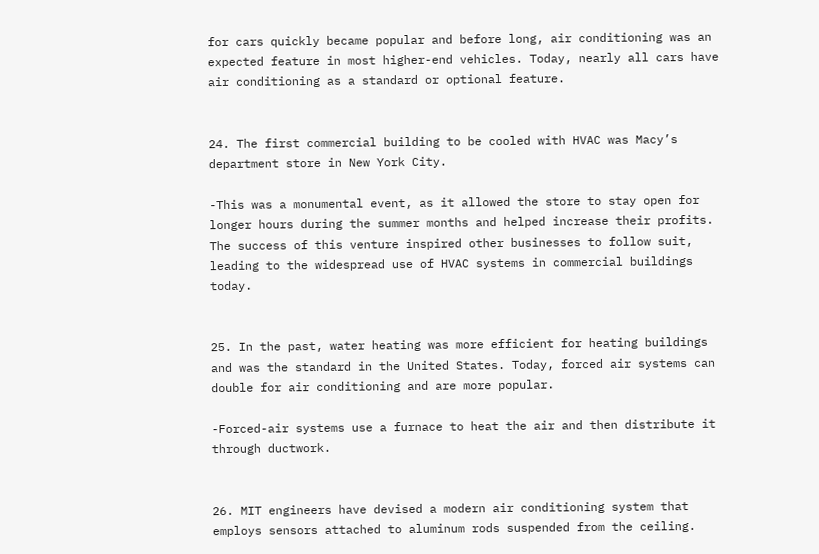for cars quickly became popular and before long, air conditioning was an expected feature in most higher-end vehicles. Today, nearly all cars have air conditioning as a standard or optional feature.


24. The first commercial building to be cooled with HVAC was Macy’s department store in New York City.

-This was a monumental event, as it allowed the store to stay open for longer hours during the summer months and helped increase their profits. The success of this venture inspired other businesses to follow suit, leading to the widespread use of HVAC systems in commercial buildings today.


25. In the past, water heating was more efficient for heating buildings and was the standard in the United States. Today, forced air systems can double for air conditioning and are more popular.

-Forced-air systems use a furnace to heat the air and then distribute it through ductwork.


26. MIT engineers have devised a modern air conditioning system that employs sensors attached to aluminum rods suspended from the ceiling.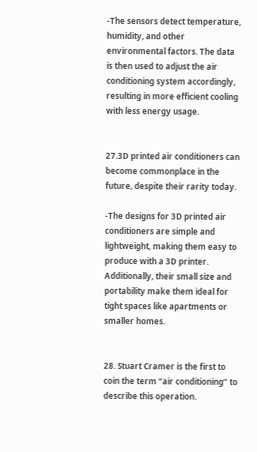-The sensors detect temperature, humidity, and other environmental factors. The data is then used to adjust the air conditioning system accordingly, resulting in more efficient cooling with less energy usage.


27.3D printed air conditioners can become commonplace in the future, despite their rarity today.

-The designs for 3D printed air conditioners are simple and lightweight, making them easy to produce with a 3D printer. Additionally, their small size and portability make them ideal for tight spaces like apartments or smaller homes.


28. Stuart Cramer is the first to coin the term “air conditioning” to describe this operation.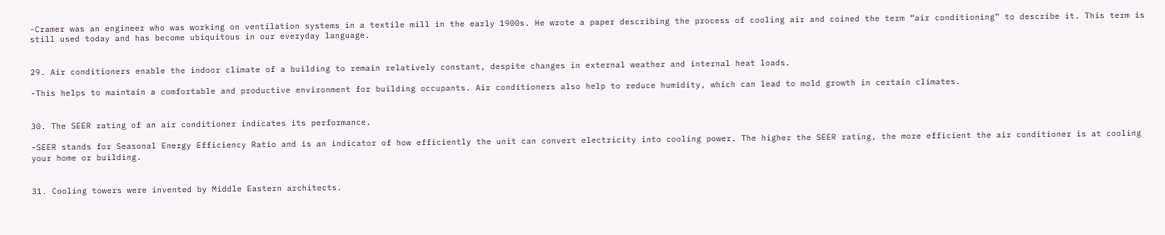-Cramer was an engineer who was working on ventilation systems in a textile mill in the early 1900s. He wrote a paper describing the process of cooling air and coined the term “air conditioning” to describe it. This term is still used today and has become ubiquitous in our everyday language.


29. Air conditioners enable the indoor climate of a building to remain relatively constant, despite changes in external weather and internal heat loads.

-This helps to maintain a comfortable and productive environment for building occupants. Air conditioners also help to reduce humidity, which can lead to mold growth in certain climates.


30. The SEER rating of an air conditioner indicates its performance.

-SEER stands for Seasonal Energy Efficiency Ratio and is an indicator of how efficiently the unit can convert electricity into cooling power. The higher the SEER rating, the more efficient the air conditioner is at cooling your home or building.


31. Cooling towers were invented by Middle Eastern architects.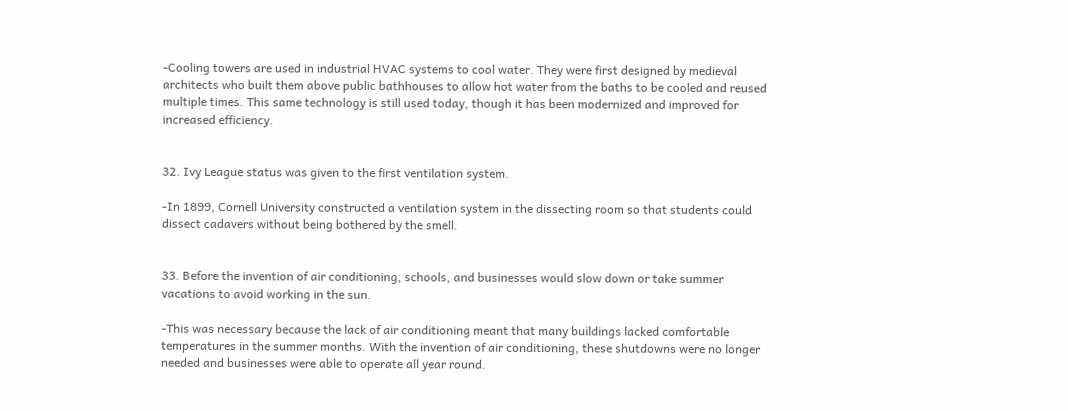-Cooling towers are used in industrial HVAC systems to cool water. They were first designed by medieval architects who built them above public bathhouses to allow hot water from the baths to be cooled and reused multiple times. This same technology is still used today, though it has been modernized and improved for increased efficiency.


32. Ivy League status was given to the first ventilation system.

-In 1899, Cornell University constructed a ventilation system in the dissecting room so that students could dissect cadavers without being bothered by the smell.


33. Before the invention of air conditioning, schools, and businesses would slow down or take summer vacations to avoid working in the sun.

-This was necessary because the lack of air conditioning meant that many buildings lacked comfortable temperatures in the summer months. With the invention of air conditioning, these shutdowns were no longer needed and businesses were able to operate all year round.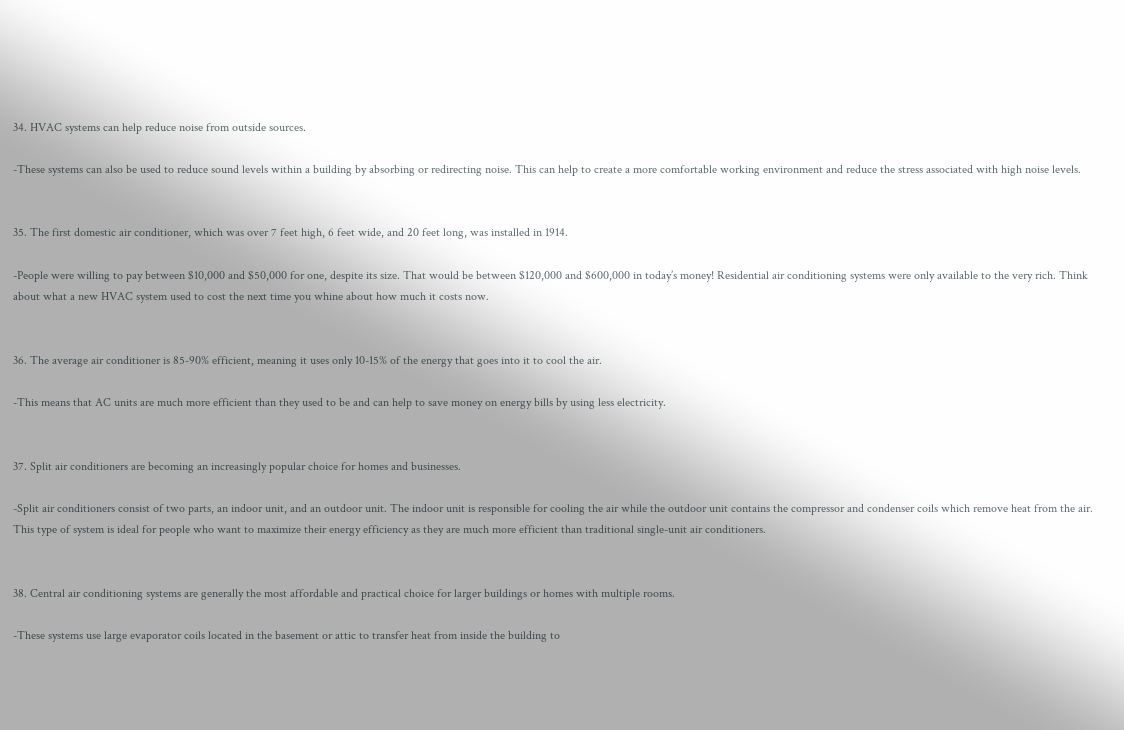34. HVAC systems can help reduce noise from outside sources.

-These systems can also be used to reduce sound levels within a building by absorbing or redirecting noise. This can help to create a more comfortable working environment and reduce the stress associated with high noise levels.


35. The first domestic air conditioner, which was over 7 feet high, 6 feet wide, and 20 feet long, was installed in 1914.

-People were willing to pay between $10,000 and $50,000 for one, despite its size. That would be between $120,000 and $600,000 in today’s money! Residential air conditioning systems were only available to the very rich. Think about what a new HVAC system used to cost the next time you whine about how much it costs now.


36. The average air conditioner is 85-90% efficient, meaning it uses only 10-15% of the energy that goes into it to cool the air.

-This means that AC units are much more efficient than they used to be and can help to save money on energy bills by using less electricity.


37. Split air conditioners are becoming an increasingly popular choice for homes and businesses.

-Split air conditioners consist of two parts, an indoor unit, and an outdoor unit. The indoor unit is responsible for cooling the air while the outdoor unit contains the compressor and condenser coils which remove heat from the air. This type of system is ideal for people who want to maximize their energy efficiency as they are much more efficient than traditional single-unit air conditioners.


38. Central air conditioning systems are generally the most affordable and practical choice for larger buildings or homes with multiple rooms.

-These systems use large evaporator coils located in the basement or attic to transfer heat from inside the building to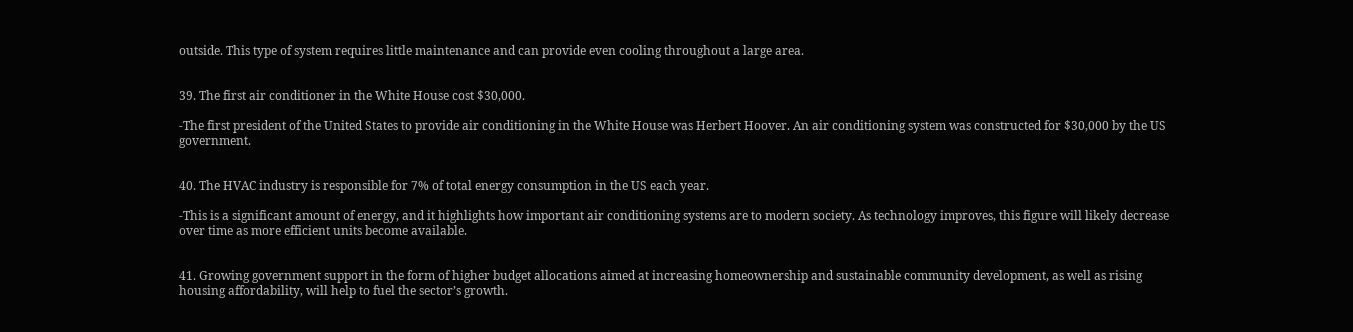outside. This type of system requires little maintenance and can provide even cooling throughout a large area.


39. The first air conditioner in the White House cost $30,000.

-The first president of the United States to provide air conditioning in the White House was Herbert Hoover. An air conditioning system was constructed for $30,000 by the US government.


40. The HVAC industry is responsible for 7% of total energy consumption in the US each year.

-This is a significant amount of energy, and it highlights how important air conditioning systems are to modern society. As technology improves, this figure will likely decrease over time as more efficient units become available.


41. Growing government support in the form of higher budget allocations aimed at increasing homeownership and sustainable community development, as well as rising housing affordability, will help to fuel the sector’s growth.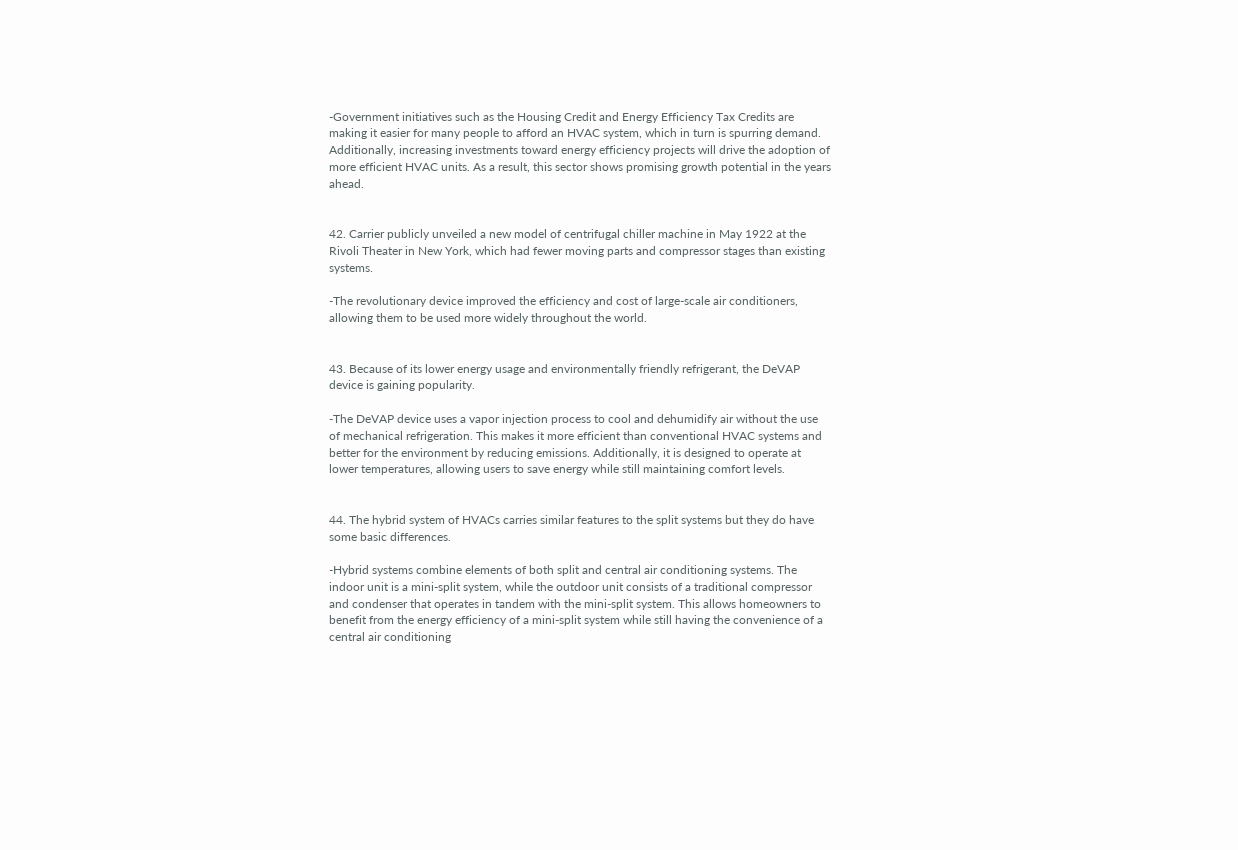-Government initiatives such as the Housing Credit and Energy Efficiency Tax Credits are making it easier for many people to afford an HVAC system, which in turn is spurring demand. Additionally, increasing investments toward energy efficiency projects will drive the adoption of more efficient HVAC units. As a result, this sector shows promising growth potential in the years ahead.


42. Carrier publicly unveiled a new model of centrifugal chiller machine in May 1922 at the Rivoli Theater in New York, which had fewer moving parts and compressor stages than existing systems.

-The revolutionary device improved the efficiency and cost of large-scale air conditioners, allowing them to be used more widely throughout the world.


43. Because of its lower energy usage and environmentally friendly refrigerant, the DeVAP device is gaining popularity.

-The DeVAP device uses a vapor injection process to cool and dehumidify air without the use of mechanical refrigeration. This makes it more efficient than conventional HVAC systems and better for the environment by reducing emissions. Additionally, it is designed to operate at lower temperatures, allowing users to save energy while still maintaining comfort levels.


44. The hybrid system of HVACs carries similar features to the split systems but they do have some basic differences.

-Hybrid systems combine elements of both split and central air conditioning systems. The indoor unit is a mini-split system, while the outdoor unit consists of a traditional compressor and condenser that operates in tandem with the mini-split system. This allows homeowners to benefit from the energy efficiency of a mini-split system while still having the convenience of a central air conditioning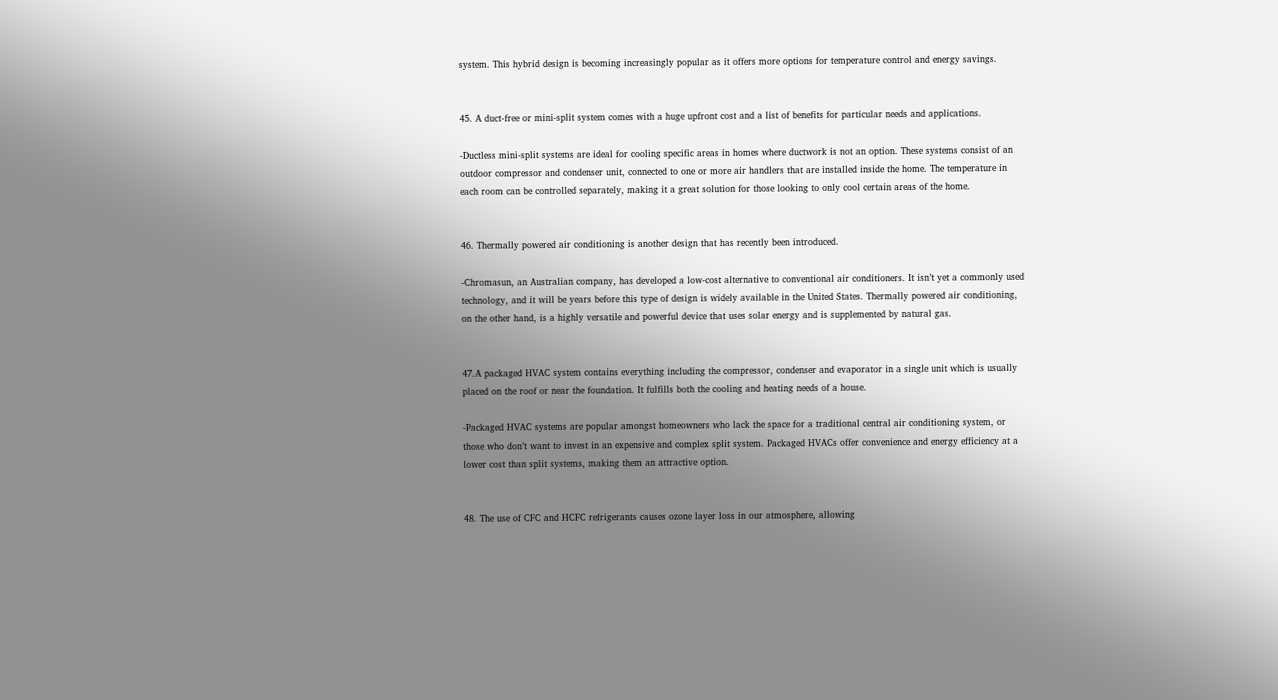system. This hybrid design is becoming increasingly popular as it offers more options for temperature control and energy savings.


45. A duct-free or mini-split system comes with a huge upfront cost and a list of benefits for particular needs and applications.

-Ductless mini-split systems are ideal for cooling specific areas in homes where ductwork is not an option. These systems consist of an outdoor compressor and condenser unit, connected to one or more air handlers that are installed inside the home. The temperature in each room can be controlled separately, making it a great solution for those looking to only cool certain areas of the home.


46. Thermally powered air conditioning is another design that has recently been introduced.

-Chromasun, an Australian company, has developed a low-cost alternative to conventional air conditioners. It isn’t yet a commonly used technology, and it will be years before this type of design is widely available in the United States. Thermally powered air conditioning, on the other hand, is a highly versatile and powerful device that uses solar energy and is supplemented by natural gas.


47.A packaged HVAC system contains everything including the compressor, condenser and evaporator in a single unit which is usually placed on the roof or near the foundation. It fulfills both the cooling and heating needs of a house.

-Packaged HVAC systems are popular amongst homeowners who lack the space for a traditional central air conditioning system, or those who don’t want to invest in an expensive and complex split system. Packaged HVACs offer convenience and energy efficiency at a lower cost than split systems, making them an attractive option.


48. The use of CFC and HCFC refrigerants causes ozone layer loss in our atmosphere, allowing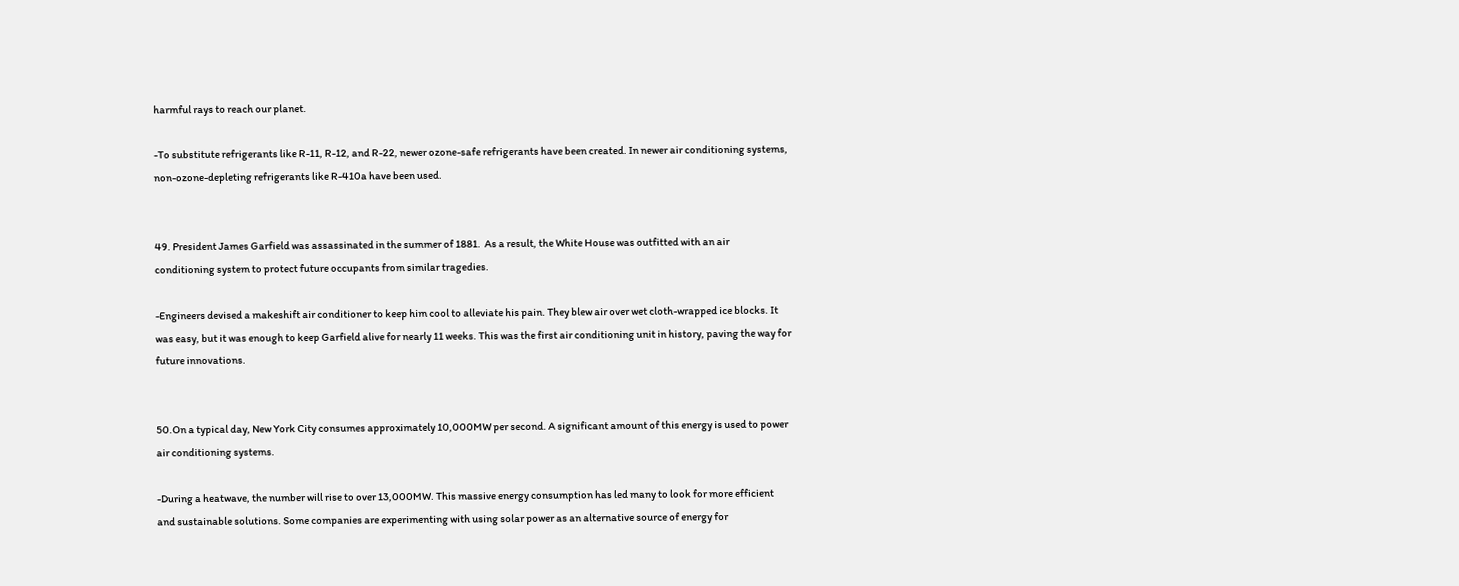harmful rays to reach our planet.

-To substitute refrigerants like R-11, R-12, and R-22, newer ozone-safe refrigerants have been created. In newer air conditioning systems, non-ozone-depleting refrigerants like R-410a have been used.


49. President James Garfield was assassinated in the summer of 1881.  As a result, the White House was outfitted with an air conditioning system to protect future occupants from similar tragedies.

-Engineers devised a makeshift air conditioner to keep him cool to alleviate his pain. They blew air over wet cloth-wrapped ice blocks. It was easy, but it was enough to keep Garfield alive for nearly 11 weeks. This was the first air conditioning unit in history, paving the way for future innovations.


50.On a typical day, New York City consumes approximately 10,000MW per second. A significant amount of this energy is used to power air conditioning systems.

-During a heatwave, the number will rise to over 13,000MW. This massive energy consumption has led many to look for more efficient and sustainable solutions. Some companies are experimenting with using solar power as an alternative source of energy for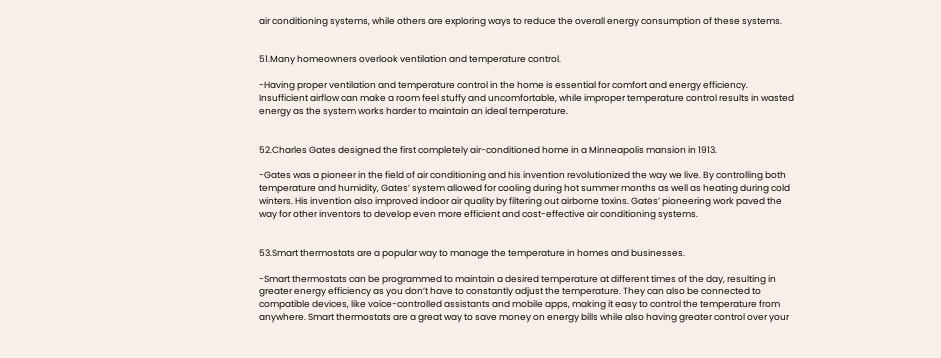air conditioning systems, while others are exploring ways to reduce the overall energy consumption of these systems.


51.Many homeowners overlook ventilation and temperature control.

-Having proper ventilation and temperature control in the home is essential for comfort and energy efficiency. Insufficient airflow can make a room feel stuffy and uncomfortable, while improper temperature control results in wasted energy as the system works harder to maintain an ideal temperature.


52.Charles Gates designed the first completely air-conditioned home in a Minneapolis mansion in 1913.

-Gates was a pioneer in the field of air conditioning and his invention revolutionized the way we live. By controlling both temperature and humidity, Gates’ system allowed for cooling during hot summer months as well as heating during cold winters. His invention also improved indoor air quality by filtering out airborne toxins. Gates’ pioneering work paved the way for other inventors to develop even more efficient and cost-effective air conditioning systems.


53.Smart thermostats are a popular way to manage the temperature in homes and businesses.

-Smart thermostats can be programmed to maintain a desired temperature at different times of the day, resulting in greater energy efficiency as you don’t have to constantly adjust the temperature. They can also be connected to compatible devices, like voice-controlled assistants and mobile apps, making it easy to control the temperature from anywhere. Smart thermostats are a great way to save money on energy bills while also having greater control over your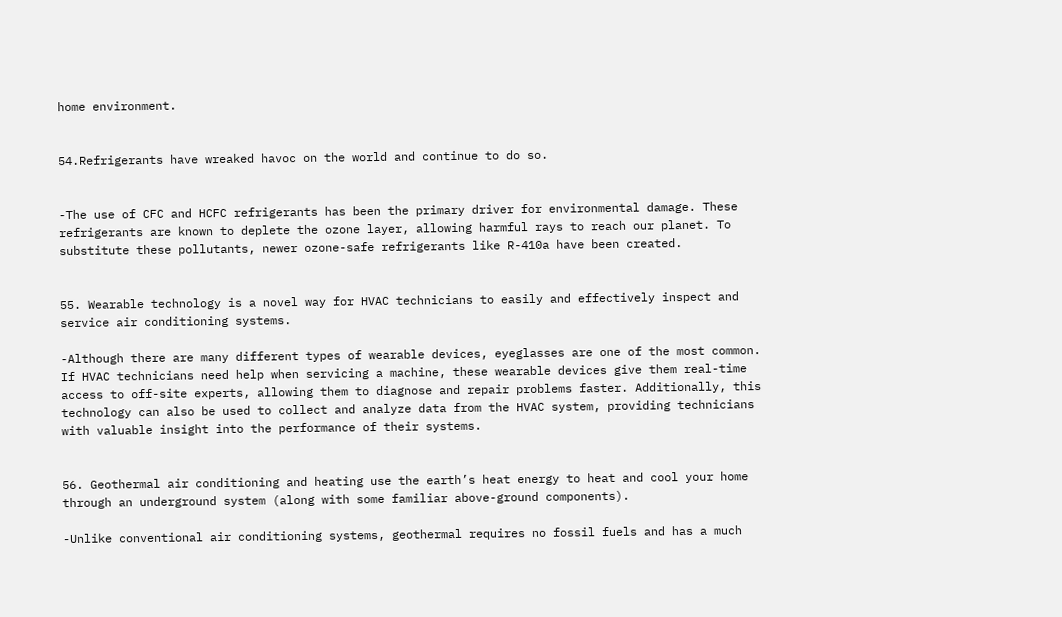home environment.


54.Refrigerants have wreaked havoc on the world and continue to do so.


-The use of CFC and HCFC refrigerants has been the primary driver for environmental damage. These refrigerants are known to deplete the ozone layer, allowing harmful rays to reach our planet. To substitute these pollutants, newer ozone-safe refrigerants like R-410a have been created.


55. Wearable technology is a novel way for HVAC technicians to easily and effectively inspect and service air conditioning systems.

-Although there are many different types of wearable devices, eyeglasses are one of the most common. If HVAC technicians need help when servicing a machine, these wearable devices give them real-time access to off-site experts, allowing them to diagnose and repair problems faster. Additionally, this technology can also be used to collect and analyze data from the HVAC system, providing technicians with valuable insight into the performance of their systems.


56. Geothermal air conditioning and heating use the earth’s heat energy to heat and cool your home through an underground system (along with some familiar above-ground components).

-Unlike conventional air conditioning systems, geothermal requires no fossil fuels and has a much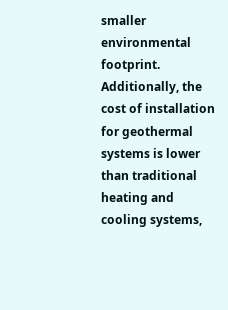smaller environmental footprint. Additionally, the cost of installation for geothermal systems is lower than traditional heating and cooling systems,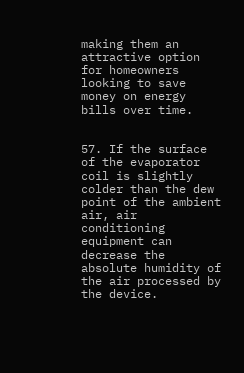making them an attractive option for homeowners looking to save money on energy bills over time.


57. If the surface of the evaporator coil is slightly colder than the dew point of the ambient air, air conditioning equipment can decrease the absolute humidity of the air processed by the device.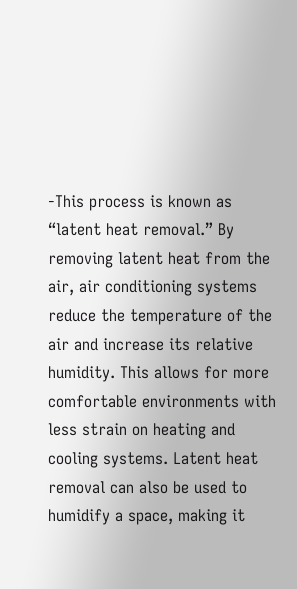-This process is known as “latent heat removal.” By removing latent heat from the air, air conditioning systems reduce the temperature of the air and increase its relative humidity. This allows for more comfortable environments with less strain on heating and cooling systems. Latent heat removal can also be used to humidify a space, making it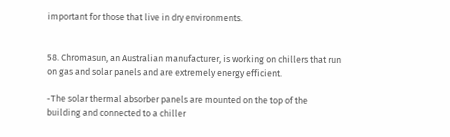important for those that live in dry environments.


58. Chromasun, an Australian manufacturer, is working on chillers that run on gas and solar panels and are extremely energy efficient.

-The solar thermal absorber panels are mounted on the top of the building and connected to a chiller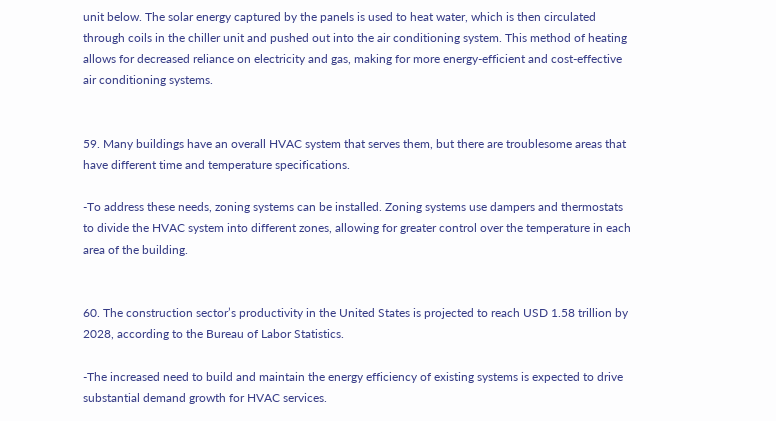unit below. The solar energy captured by the panels is used to heat water, which is then circulated through coils in the chiller unit and pushed out into the air conditioning system. This method of heating allows for decreased reliance on electricity and gas, making for more energy-efficient and cost-effective air conditioning systems.


59. Many buildings have an overall HVAC system that serves them, but there are troublesome areas that have different time and temperature specifications.

-To address these needs, zoning systems can be installed. Zoning systems use dampers and thermostats to divide the HVAC system into different zones, allowing for greater control over the temperature in each area of the building.


60. The construction sector’s productivity in the United States is projected to reach USD 1.58 trillion by 2028, according to the Bureau of Labor Statistics.

-The increased need to build and maintain the energy efficiency of existing systems is expected to drive substantial demand growth for HVAC services.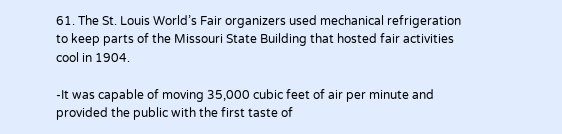61. The St. Louis World’s Fair organizers used mechanical refrigeration to keep parts of the Missouri State Building that hosted fair activities cool in 1904.

-It was capable of moving 35,000 cubic feet of air per minute and provided the public with the first taste of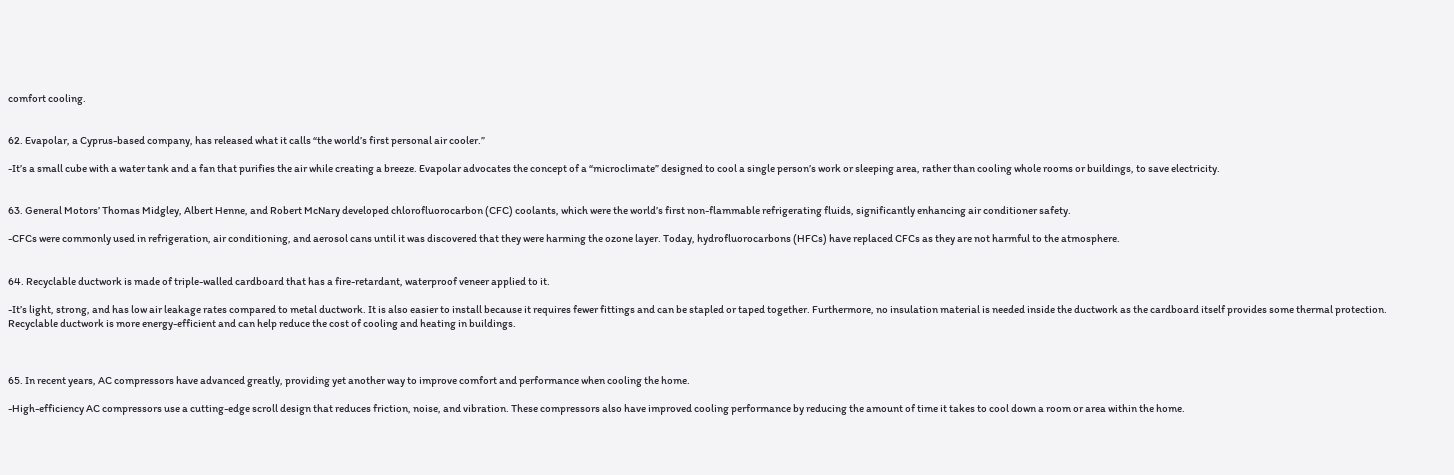comfort cooling.


62. Evapolar, a Cyprus-based company, has released what it calls “the world’s first personal air cooler.”

-It’s a small cube with a water tank and a fan that purifies the air while creating a breeze. Evapolar advocates the concept of a “microclimate” designed to cool a single person’s work or sleeping area, rather than cooling whole rooms or buildings, to save electricity.


63. General Motors’ Thomas Midgley, Albert Henne, and Robert McNary developed chlorofluorocarbon (CFC) coolants, which were the world’s first non-flammable refrigerating fluids, significantly enhancing air conditioner safety.

-CFCs were commonly used in refrigeration, air conditioning, and aerosol cans until it was discovered that they were harming the ozone layer. Today, hydrofluorocarbons (HFCs) have replaced CFCs as they are not harmful to the atmosphere.


64. Recyclable ductwork is made of triple-walled cardboard that has a fire-retardant, waterproof veneer applied to it.

-It’s light, strong, and has low air leakage rates compared to metal ductwork. It is also easier to install because it requires fewer fittings and can be stapled or taped together. Furthermore, no insulation material is needed inside the ductwork as the cardboard itself provides some thermal protection. Recyclable ductwork is more energy-efficient and can help reduce the cost of cooling and heating in buildings.



65. In recent years, AC compressors have advanced greatly, providing yet another way to improve comfort and performance when cooling the home.

-High-efficiency AC compressors use a cutting-edge scroll design that reduces friction, noise, and vibration. These compressors also have improved cooling performance by reducing the amount of time it takes to cool down a room or area within the home.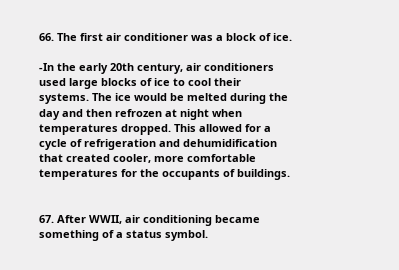66. The first air conditioner was a block of ice.

-In the early 20th century, air conditioners used large blocks of ice to cool their systems. The ice would be melted during the day and then refrozen at night when temperatures dropped. This allowed for a cycle of refrigeration and dehumidification that created cooler, more comfortable temperatures for the occupants of buildings.


67. After WWII, air conditioning became something of a status symbol.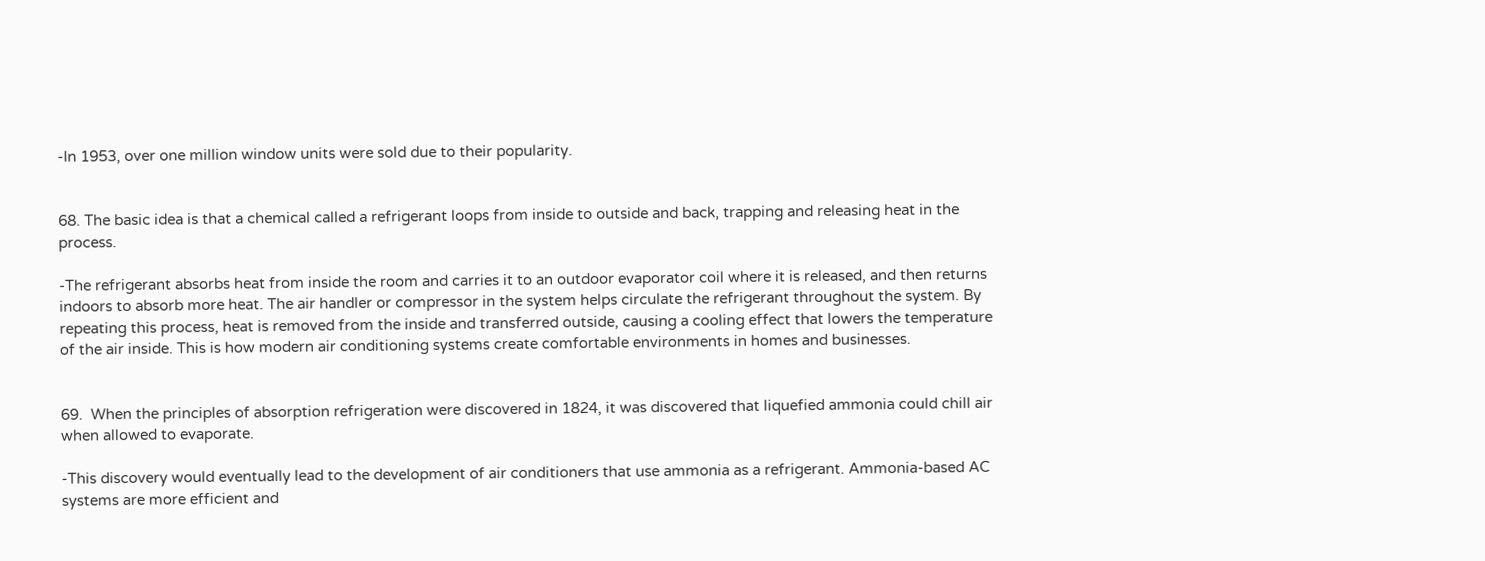-In 1953, over one million window units were sold due to their popularity.


68. The basic idea is that a chemical called a refrigerant loops from inside to outside and back, trapping and releasing heat in the process.

-The refrigerant absorbs heat from inside the room and carries it to an outdoor evaporator coil where it is released, and then returns indoors to absorb more heat. The air handler or compressor in the system helps circulate the refrigerant throughout the system. By repeating this process, heat is removed from the inside and transferred outside, causing a cooling effect that lowers the temperature of the air inside. This is how modern air conditioning systems create comfortable environments in homes and businesses.


69.  When the principles of absorption refrigeration were discovered in 1824, it was discovered that liquefied ammonia could chill air when allowed to evaporate.

-This discovery would eventually lead to the development of air conditioners that use ammonia as a refrigerant. Ammonia-based AC systems are more efficient and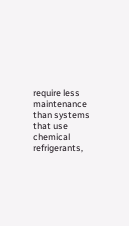require less maintenance than systems that use chemical refrigerants,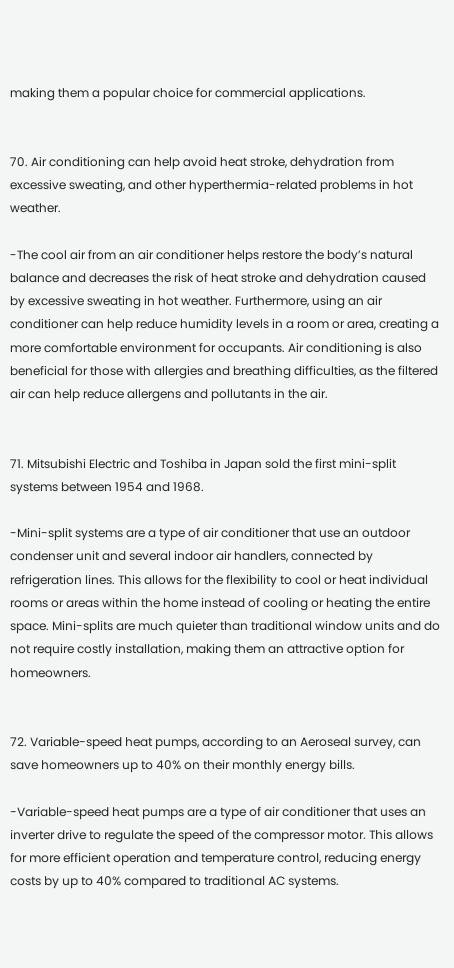making them a popular choice for commercial applications.


70. Air conditioning can help avoid heat stroke, dehydration from excessive sweating, and other hyperthermia-related problems in hot weather.

-The cool air from an air conditioner helps restore the body’s natural balance and decreases the risk of heat stroke and dehydration caused by excessive sweating in hot weather. Furthermore, using an air conditioner can help reduce humidity levels in a room or area, creating a more comfortable environment for occupants. Air conditioning is also beneficial for those with allergies and breathing difficulties, as the filtered air can help reduce allergens and pollutants in the air.


71. Mitsubishi Electric and Toshiba in Japan sold the first mini-split systems between 1954 and 1968.

-Mini-split systems are a type of air conditioner that use an outdoor condenser unit and several indoor air handlers, connected by refrigeration lines. This allows for the flexibility to cool or heat individual rooms or areas within the home instead of cooling or heating the entire space. Mini-splits are much quieter than traditional window units and do not require costly installation, making them an attractive option for homeowners.


72. Variable-speed heat pumps, according to an Aeroseal survey, can save homeowners up to 40% on their monthly energy bills.

-Variable-speed heat pumps are a type of air conditioner that uses an inverter drive to regulate the speed of the compressor motor. This allows for more efficient operation and temperature control, reducing energy costs by up to 40% compared to traditional AC systems.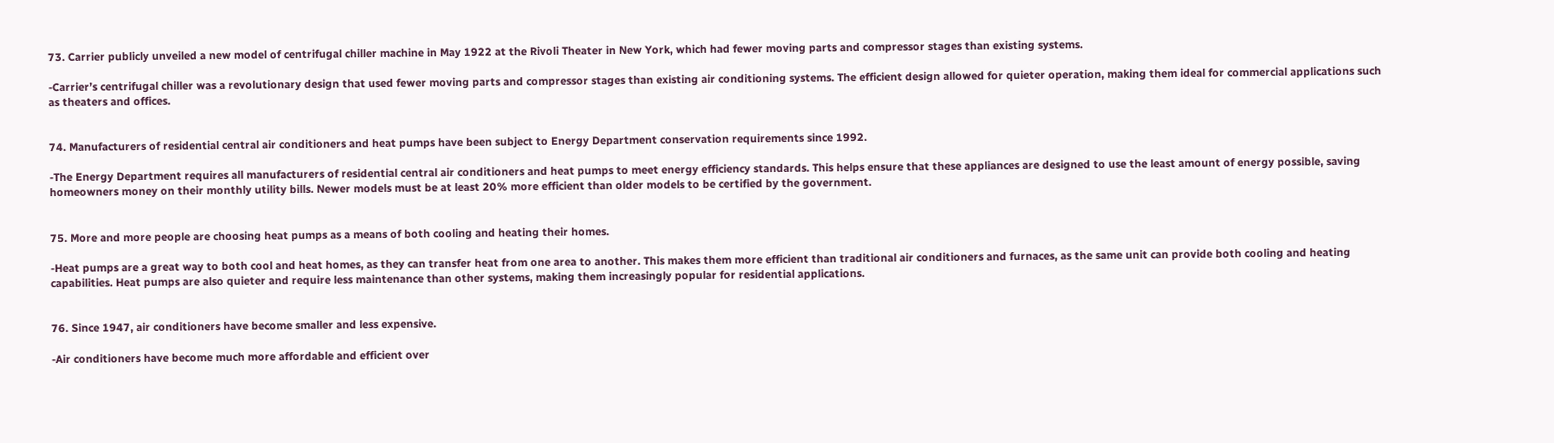73. Carrier publicly unveiled a new model of centrifugal chiller machine in May 1922 at the Rivoli Theater in New York, which had fewer moving parts and compressor stages than existing systems.

-Carrier’s centrifugal chiller was a revolutionary design that used fewer moving parts and compressor stages than existing air conditioning systems. The efficient design allowed for quieter operation, making them ideal for commercial applications such as theaters and offices.


74. Manufacturers of residential central air conditioners and heat pumps have been subject to Energy Department conservation requirements since 1992.

-The Energy Department requires all manufacturers of residential central air conditioners and heat pumps to meet energy efficiency standards. This helps ensure that these appliances are designed to use the least amount of energy possible, saving homeowners money on their monthly utility bills. Newer models must be at least 20% more efficient than older models to be certified by the government.


75. More and more people are choosing heat pumps as a means of both cooling and heating their homes.

-Heat pumps are a great way to both cool and heat homes, as they can transfer heat from one area to another. This makes them more efficient than traditional air conditioners and furnaces, as the same unit can provide both cooling and heating capabilities. Heat pumps are also quieter and require less maintenance than other systems, making them increasingly popular for residential applications.


76. Since 1947, air conditioners have become smaller and less expensive.

-Air conditioners have become much more affordable and efficient over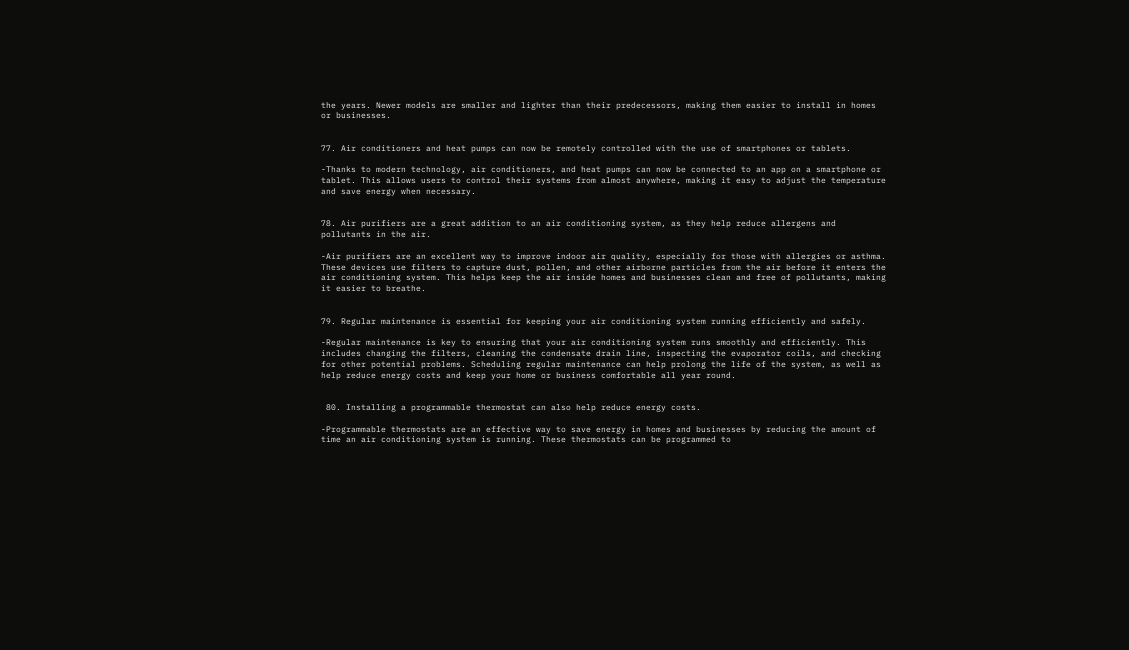the years. Newer models are smaller and lighter than their predecessors, making them easier to install in homes or businesses.


77. Air conditioners and heat pumps can now be remotely controlled with the use of smartphones or tablets.

-Thanks to modern technology, air conditioners, and heat pumps can now be connected to an app on a smartphone or tablet. This allows users to control their systems from almost anywhere, making it easy to adjust the temperature and save energy when necessary.


78. Air purifiers are a great addition to an air conditioning system, as they help reduce allergens and pollutants in the air.

-Air purifiers are an excellent way to improve indoor air quality, especially for those with allergies or asthma. These devices use filters to capture dust, pollen, and other airborne particles from the air before it enters the air conditioning system. This helps keep the air inside homes and businesses clean and free of pollutants, making it easier to breathe.


79. Regular maintenance is essential for keeping your air conditioning system running efficiently and safely.

-Regular maintenance is key to ensuring that your air conditioning system runs smoothly and efficiently. This includes changing the filters, cleaning the condensate drain line, inspecting the evaporator coils, and checking for other potential problems. Scheduling regular maintenance can help prolong the life of the system, as well as help reduce energy costs and keep your home or business comfortable all year round.


 80. Installing a programmable thermostat can also help reduce energy costs.

-Programmable thermostats are an effective way to save energy in homes and businesses by reducing the amount of time an air conditioning system is running. These thermostats can be programmed to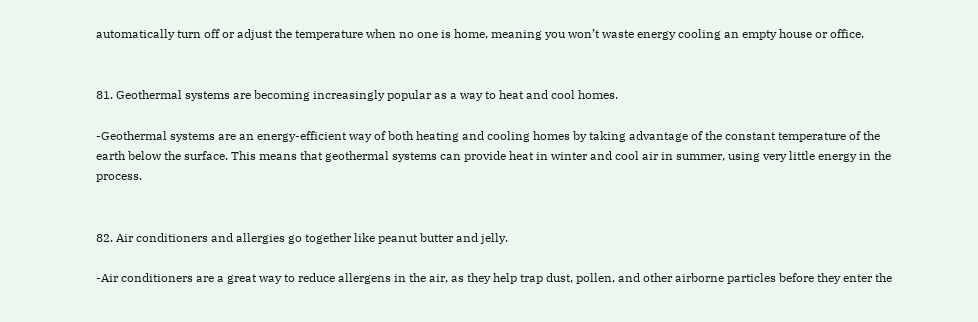automatically turn off or adjust the temperature when no one is home, meaning you won’t waste energy cooling an empty house or office.


81. Geothermal systems are becoming increasingly popular as a way to heat and cool homes.

-Geothermal systems are an energy-efficient way of both heating and cooling homes by taking advantage of the constant temperature of the earth below the surface. This means that geothermal systems can provide heat in winter and cool air in summer, using very little energy in the process.


82. Air conditioners and allergies go together like peanut butter and jelly.

-Air conditioners are a great way to reduce allergens in the air, as they help trap dust, pollen, and other airborne particles before they enter the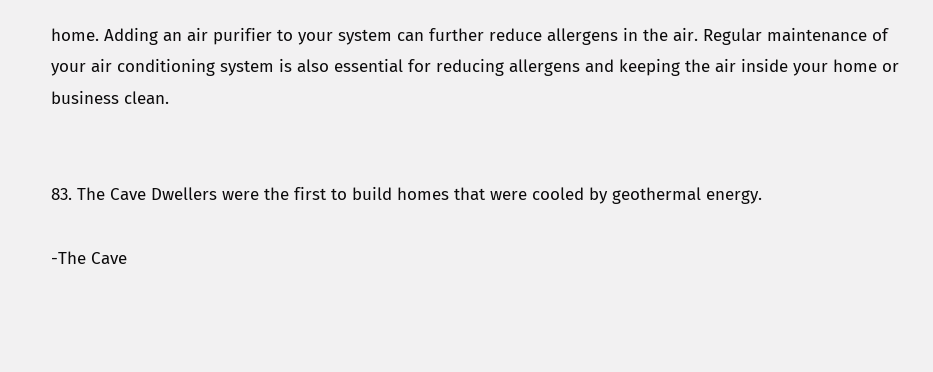home. Adding an air purifier to your system can further reduce allergens in the air. Regular maintenance of your air conditioning system is also essential for reducing allergens and keeping the air inside your home or business clean.


83. The Cave Dwellers were the first to build homes that were cooled by geothermal energy.

-The Cave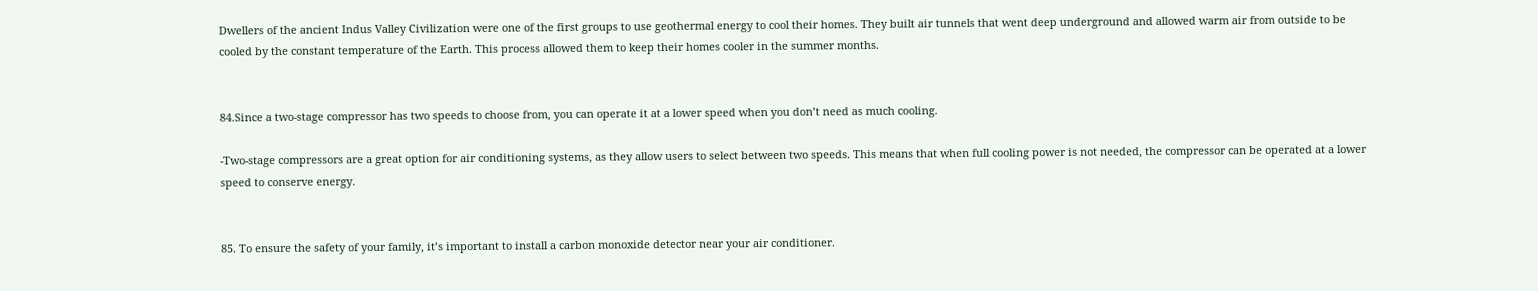Dwellers of the ancient Indus Valley Civilization were one of the first groups to use geothermal energy to cool their homes. They built air tunnels that went deep underground and allowed warm air from outside to be cooled by the constant temperature of the Earth. This process allowed them to keep their homes cooler in the summer months.


84.Since a two-stage compressor has two speeds to choose from, you can operate it at a lower speed when you don’t need as much cooling.

-Two-stage compressors are a great option for air conditioning systems, as they allow users to select between two speeds. This means that when full cooling power is not needed, the compressor can be operated at a lower speed to conserve energy.


85. To ensure the safety of your family, it’s important to install a carbon monoxide detector near your air conditioner.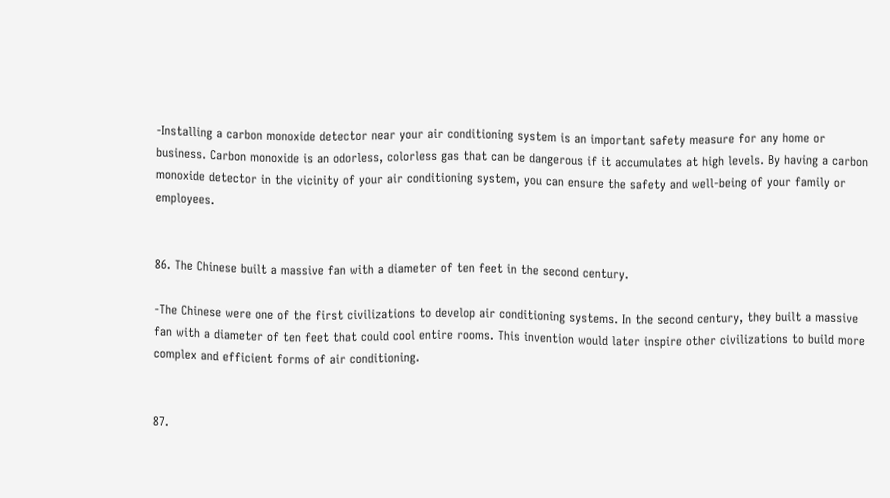-Installing a carbon monoxide detector near your air conditioning system is an important safety measure for any home or business. Carbon monoxide is an odorless, colorless gas that can be dangerous if it accumulates at high levels. By having a carbon monoxide detector in the vicinity of your air conditioning system, you can ensure the safety and well-being of your family or employees.


86. The Chinese built a massive fan with a diameter of ten feet in the second century.

-The Chinese were one of the first civilizations to develop air conditioning systems. In the second century, they built a massive fan with a diameter of ten feet that could cool entire rooms. This invention would later inspire other civilizations to build more complex and efficient forms of air conditioning.


87.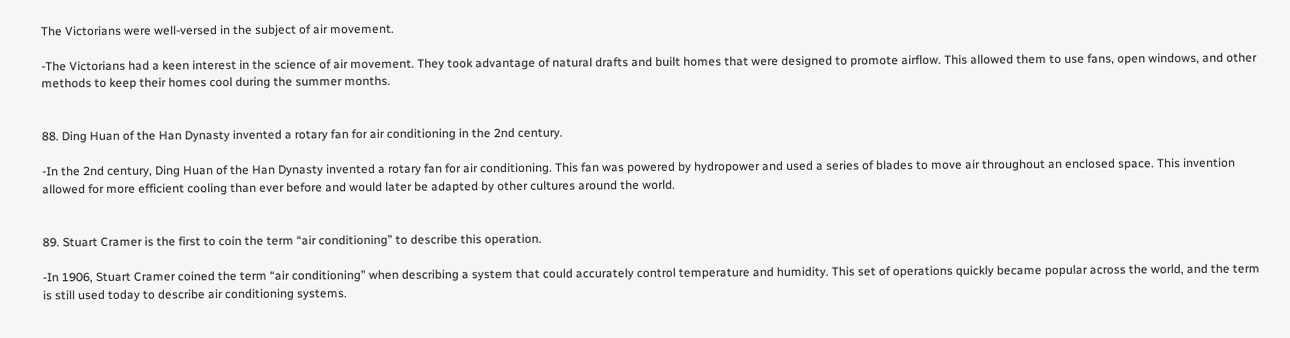The Victorians were well-versed in the subject of air movement.

-The Victorians had a keen interest in the science of air movement. They took advantage of natural drafts and built homes that were designed to promote airflow. This allowed them to use fans, open windows, and other methods to keep their homes cool during the summer months.


88. Ding Huan of the Han Dynasty invented a rotary fan for air conditioning in the 2nd century.

-In the 2nd century, Ding Huan of the Han Dynasty invented a rotary fan for air conditioning. This fan was powered by hydropower and used a series of blades to move air throughout an enclosed space. This invention allowed for more efficient cooling than ever before and would later be adapted by other cultures around the world.


89. Stuart Cramer is the first to coin the term “air conditioning” to describe this operation.

-In 1906, Stuart Cramer coined the term “air conditioning” when describing a system that could accurately control temperature and humidity. This set of operations quickly became popular across the world, and the term is still used today to describe air conditioning systems.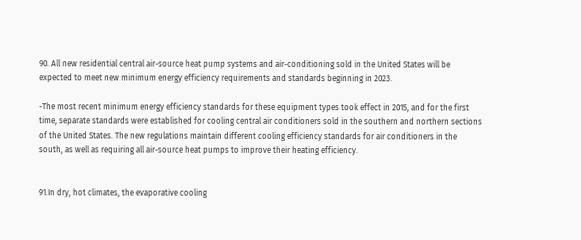90. All new residential central air-source heat pump systems and air-conditioning sold in the United States will be expected to meet new minimum energy efficiency requirements and standards beginning in 2023.

-The most recent minimum energy efficiency standards for these equipment types took effect in 2015, and for the first time, separate standards were established for cooling central air conditioners sold in the southern and northern sections of the United States. The new regulations maintain different cooling efficiency standards for air conditioners in the south, as well as requiring all air-source heat pumps to improve their heating efficiency.


91.In dry, hot climates, the evaporative cooling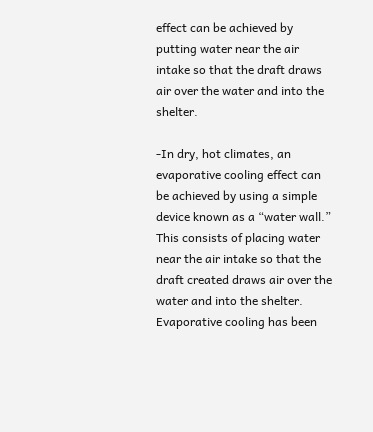effect can be achieved by putting water near the air intake so that the draft draws air over the water and into the shelter.

-In dry, hot climates, an evaporative cooling effect can be achieved by using a simple device known as a “water wall.” This consists of placing water near the air intake so that the draft created draws air over the water and into the shelter. Evaporative cooling has been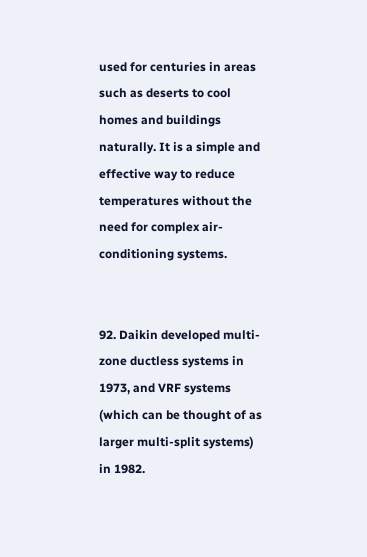used for centuries in areas such as deserts to cool homes and buildings naturally. It is a simple and effective way to reduce temperatures without the need for complex air-conditioning systems.


92. Daikin developed multi-zone ductless systems in 1973, and VRF systems (which can be thought of as larger multi-split systems) in 1982.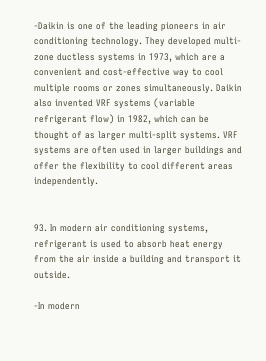-Daikin is one of the leading pioneers in air conditioning technology. They developed multi-zone ductless systems in 1973, which are a convenient and cost-effective way to cool multiple rooms or zones simultaneously. Daikin also invented VRF systems (variable refrigerant flow) in 1982, which can be thought of as larger multi-split systems. VRF systems are often used in larger buildings and offer the flexibility to cool different areas independently.


93. In modern air conditioning systems, refrigerant is used to absorb heat energy from the air inside a building and transport it outside.

-In modern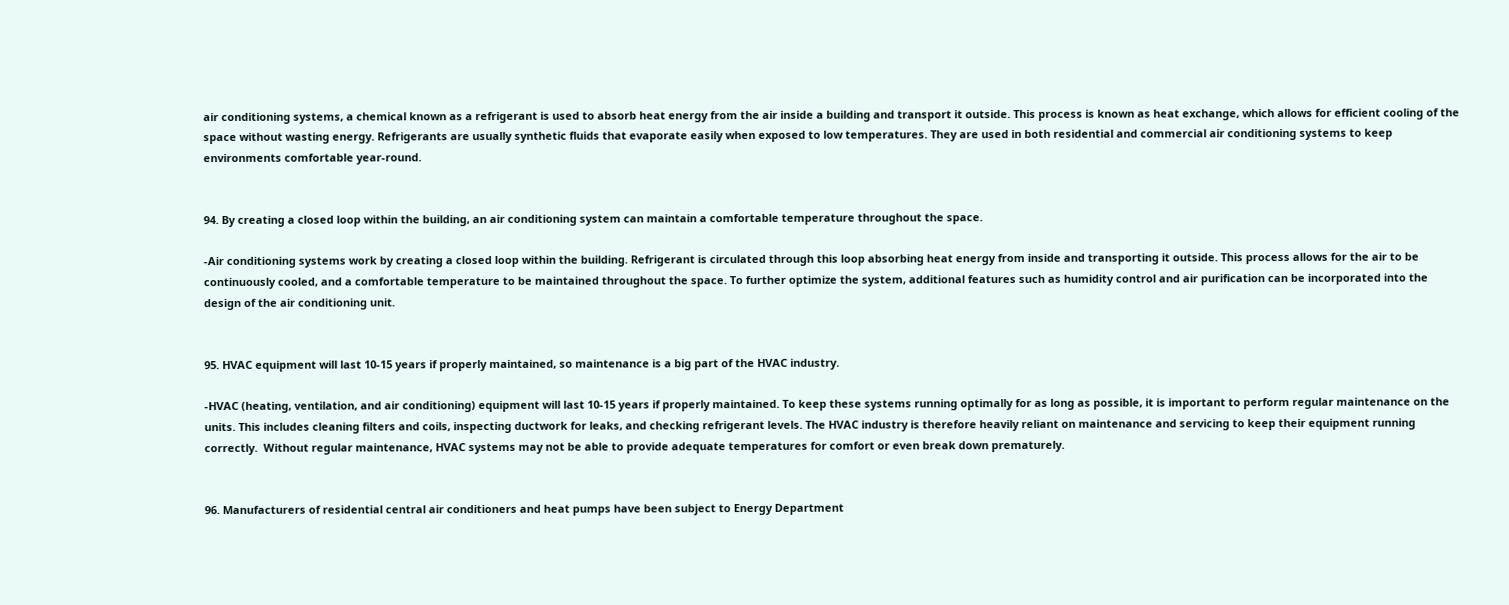air conditioning systems, a chemical known as a refrigerant is used to absorb heat energy from the air inside a building and transport it outside. This process is known as heat exchange, which allows for efficient cooling of the space without wasting energy. Refrigerants are usually synthetic fluids that evaporate easily when exposed to low temperatures. They are used in both residential and commercial air conditioning systems to keep environments comfortable year-round.


94. By creating a closed loop within the building, an air conditioning system can maintain a comfortable temperature throughout the space.

-Air conditioning systems work by creating a closed loop within the building. Refrigerant is circulated through this loop absorbing heat energy from inside and transporting it outside. This process allows for the air to be continuously cooled, and a comfortable temperature to be maintained throughout the space. To further optimize the system, additional features such as humidity control and air purification can be incorporated into the design of the air conditioning unit.


95. HVAC equipment will last 10-15 years if properly maintained, so maintenance is a big part of the HVAC industry.

-HVAC (heating, ventilation, and air conditioning) equipment will last 10-15 years if properly maintained. To keep these systems running optimally for as long as possible, it is important to perform regular maintenance on the units. This includes cleaning filters and coils, inspecting ductwork for leaks, and checking refrigerant levels. The HVAC industry is therefore heavily reliant on maintenance and servicing to keep their equipment running correctly.  Without regular maintenance, HVAC systems may not be able to provide adequate temperatures for comfort or even break down prematurely.


96. Manufacturers of residential central air conditioners and heat pumps have been subject to Energy Department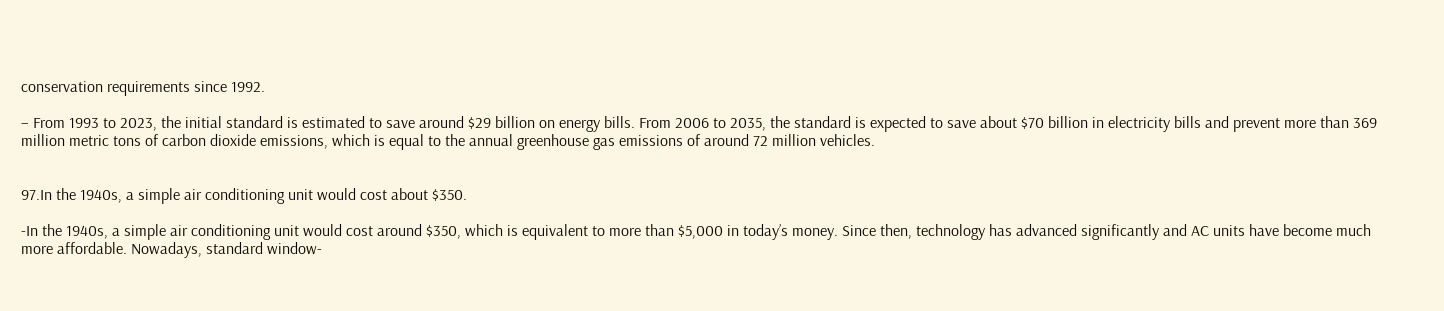conservation requirements since 1992.

– From 1993 to 2023, the initial standard is estimated to save around $29 billion on energy bills. From 2006 to 2035, the standard is expected to save about $70 billion in electricity bills and prevent more than 369 million metric tons of carbon dioxide emissions, which is equal to the annual greenhouse gas emissions of around 72 million vehicles.


97.In the 1940s, a simple air conditioning unit would cost about $350.

-In the 1940s, a simple air conditioning unit would cost around $350, which is equivalent to more than $5,000 in today’s money. Since then, technology has advanced significantly and AC units have become much more affordable. Nowadays, standard window-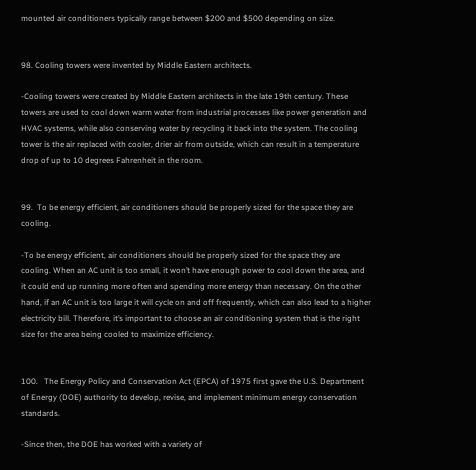mounted air conditioners typically range between $200 and $500 depending on size.


98. Cooling towers were invented by Middle Eastern architects.

-Cooling towers were created by Middle Eastern architects in the late 19th century. These towers are used to cool down warm water from industrial processes like power generation and HVAC systems, while also conserving water by recycling it back into the system. The cooling tower is the air replaced with cooler, drier air from outside, which can result in a temperature drop of up to 10 degrees Fahrenheit in the room.


99.  To be energy efficient, air conditioners should be properly sized for the space they are cooling.

-To be energy efficient, air conditioners should be properly sized for the space they are cooling. When an AC unit is too small, it won’t have enough power to cool down the area, and it could end up running more often and spending more energy than necessary. On the other hand, if an AC unit is too large it will cycle on and off frequently, which can also lead to a higher electricity bill. Therefore, it’s important to choose an air conditioning system that is the right size for the area being cooled to maximize efficiency.


100.   The Energy Policy and Conservation Act (EPCA) of 1975 first gave the U.S. Department of Energy (DOE) authority to develop, revise, and implement minimum energy conservation standards.

-Since then, the DOE has worked with a variety of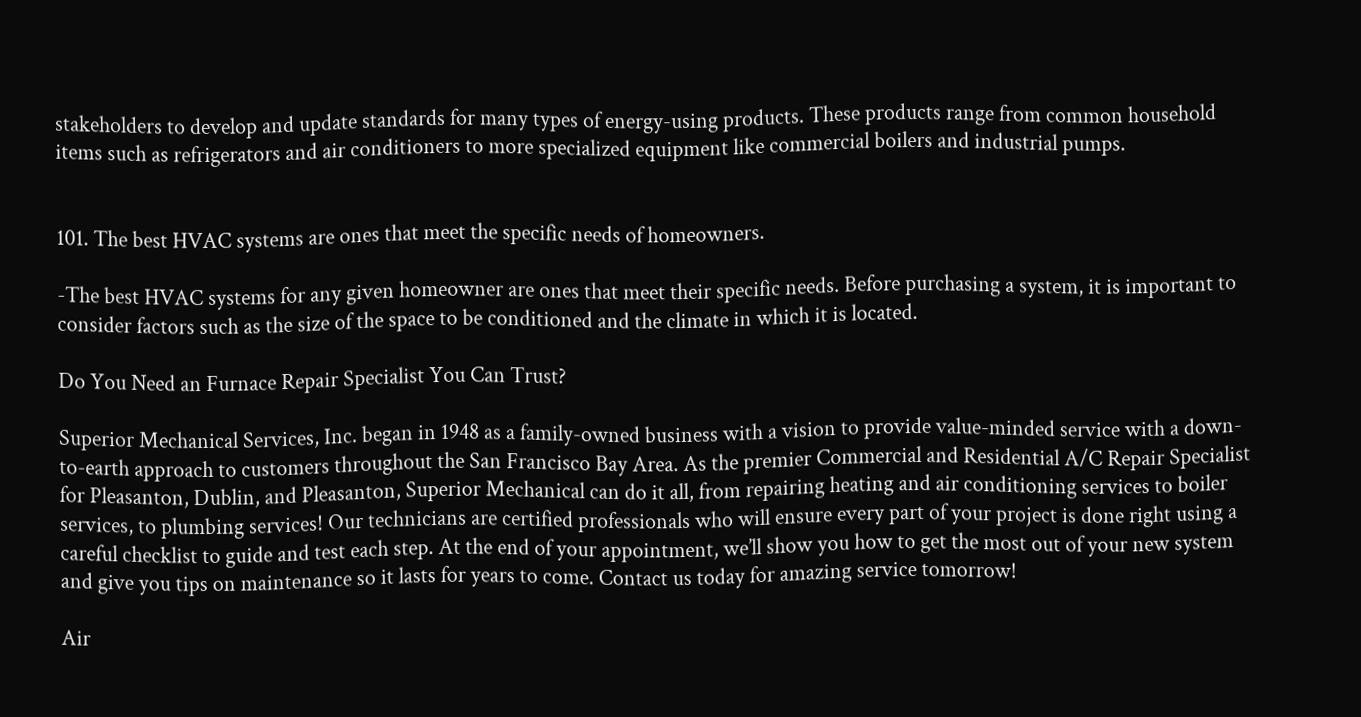stakeholders to develop and update standards for many types of energy-using products. These products range from common household items such as refrigerators and air conditioners to more specialized equipment like commercial boilers and industrial pumps.


101. The best HVAC systems are ones that meet the specific needs of homeowners.

-The best HVAC systems for any given homeowner are ones that meet their specific needs. Before purchasing a system, it is important to consider factors such as the size of the space to be conditioned and the climate in which it is located.

Do You Need an Furnace Repair Specialist You Can Trust?

Superior Mechanical Services, Inc. began in 1948 as a family-owned business with a vision to provide value-minded service with a down-to-earth approach to customers throughout the San Francisco Bay Area. As the premier Commercial and Residential A/C Repair Specialist for Pleasanton, Dublin, and Pleasanton, Superior Mechanical can do it all, from repairing heating and air conditioning services to boiler services, to plumbing services! Our technicians are certified professionals who will ensure every part of your project is done right using a careful checklist to guide and test each step. At the end of your appointment, we’ll show you how to get the most out of your new system and give you tips on maintenance so it lasts for years to come. Contact us today for amazing service tomorrow!

Air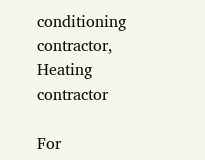conditioning contractor, Heating contractor

For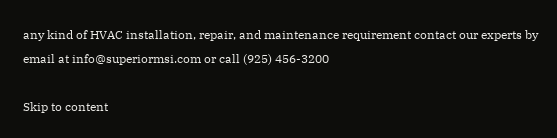any kind of HVAC installation, repair, and maintenance requirement contact our experts by email at info@superiormsi.com or call (925) 456-3200

Skip to content